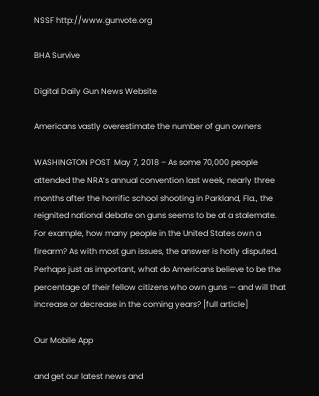NSSF http://www.gunvote.org

BHA Survive

Digital Daily Gun News Website

Americans vastly overestimate the number of gun owners

WASHINGTON POST  May 7, 2018 – As some 70,000 people attended the NRA’s annual convention last week, nearly three months after the horrific school shooting in Parkland, Fla., the reignited national debate on guns seems to be at a stalemate. For example, how many people in the United States own a firearm? As with most gun issues, the answer is hotly disputed. Perhaps just as important, what do Americans believe to be the percentage of their fellow citizens who own guns — and will that increase or decrease in the coming years? [full article]

Our Mobile App

and get our latest news and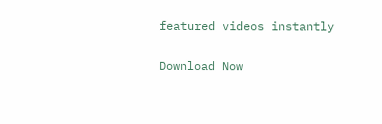featured videos instantly

Download Now